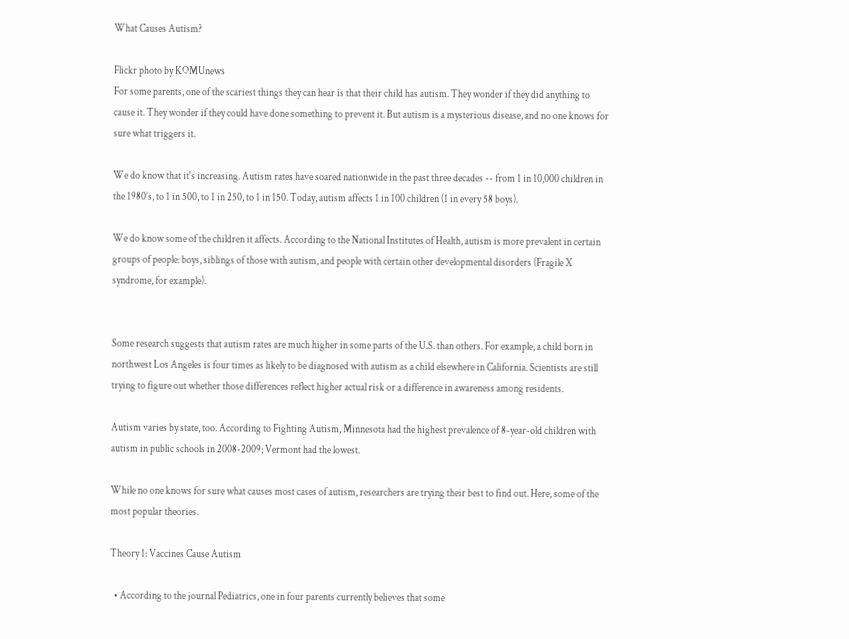What Causes Autism?

Flickr photo by KOMUnews
For some parents, one of the scariest things they can hear is that their child has autism. They wonder if they did anything to cause it. They wonder if they could have done something to prevent it. But autism is a mysterious disease, and no one knows for sure what triggers it.

We do know that it's increasing. Autism rates have soared nationwide in the past three decades -- from 1 in 10,000 children in the 1980’s, to 1 in 500, to 1 in 250, to 1 in 150. Today, autism affects 1 in 100 children (1 in every 58 boys).

We do know some of the children it affects. According to the National Institutes of Health, autism is more prevalent in certain groups of people: boys, siblings of those with autism, and people with certain other developmental disorders (Fragile X syndrome, for example).


Some research suggests that autism rates are much higher in some parts of the U.S. than others. For example, a child born in northwest Los Angeles is four times as likely to be diagnosed with autism as a child elsewhere in California. Scientists are still trying to figure out whether those differences reflect higher actual risk or a difference in awareness among residents.

Autism varies by state, too. According to Fighting Autism, Minnesota had the highest prevalence of 8-year-old children with autism in public schools in 2008-2009; Vermont had the lowest.

While no one knows for sure what causes most cases of autism, researchers are trying their best to find out. Here, some of the most popular theories.

Theory 1: Vaccines Cause Autism

  • According to the journal Pediatrics, one in four parents currently believes that some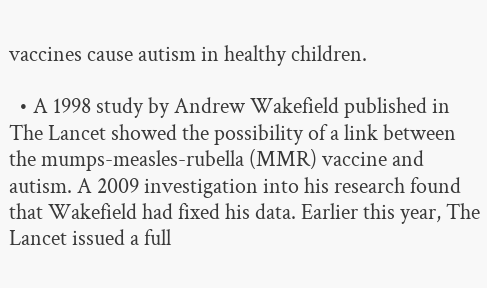vaccines cause autism in healthy children.

  • A 1998 study by Andrew Wakefield published in The Lancet showed the possibility of a link between the mumps-measles-rubella (MMR) vaccine and autism. A 2009 investigation into his research found that Wakefield had fixed his data. Earlier this year, The Lancet issued a full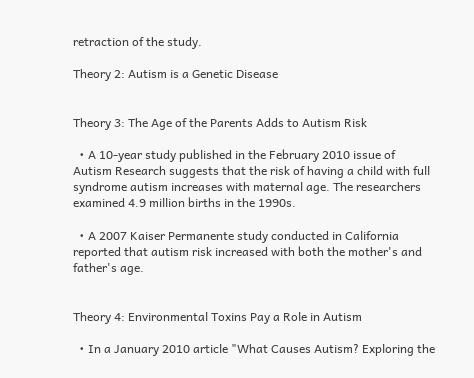retraction of the study.

Theory 2: Autism is a Genetic Disease


Theory 3: The Age of the Parents Adds to Autism Risk

  • A 10-year study published in the February 2010 issue of Autism Research suggests that the risk of having a child with full syndrome autism increases with maternal age. The researchers examined 4.9 million births in the 1990s.

  • A 2007 Kaiser Permanente study conducted in California reported that autism risk increased with both the mother's and father's age.


Theory 4: Environmental Toxins Pay a Role in Autism

  • In a January 2010 article "What Causes Autism? Exploring the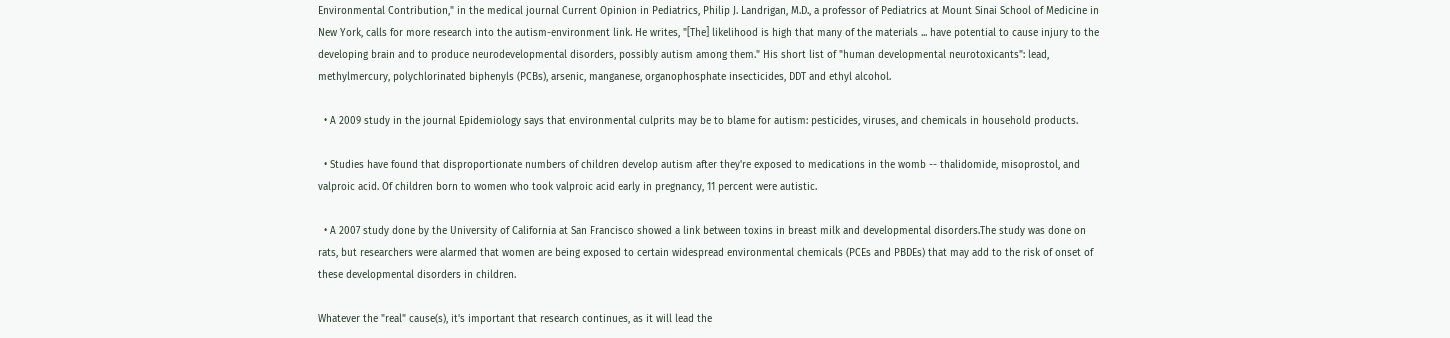Environmental Contribution," in the medical journal Current Opinion in Pediatrics, Philip J. Landrigan, M.D., a professor of Pediatrics at Mount Sinai School of Medicine in New York, calls for more research into the autism-environment link. He writes, "[The] likelihood is high that many of the materials ... have potential to cause injury to the developing brain and to produce neurodevelopmental disorders, possibly autism among them." His short list of "human developmental neurotoxicants": lead, methylmercury, polychlorinated biphenyls (PCBs), arsenic, manganese, organophosphate insecticides, DDT and ethyl alcohol.

  • A 2009 study in the journal Epidemiology says that environmental culprits may be to blame for autism: pesticides, viruses, and chemicals in household products.

  • Studies have found that disproportionate numbers of children develop autism after they're exposed to medications in the womb -- thalidomide, misoprostol, and valproic acid. Of children born to women who took valproic acid early in pregnancy, 11 percent were autistic.

  • A 2007 study done by the University of California at San Francisco showed a link between toxins in breast milk and developmental disorders.The study was done on rats, but researchers were alarmed that women are being exposed to certain widespread environmental chemicals (PCEs and PBDEs) that may add to the risk of onset of these developmental disorders in children.

Whatever the "real" cause(s), it's important that research continues, as it will lead the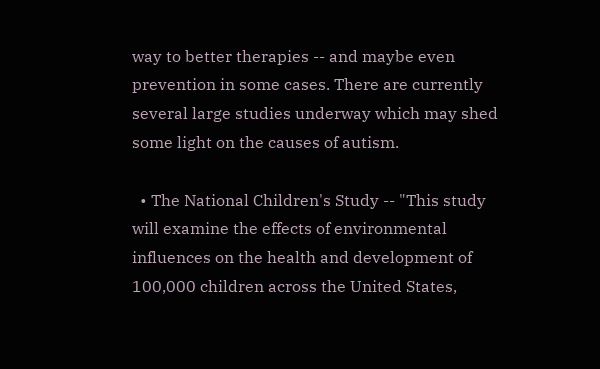way to better therapies -- and maybe even prevention in some cases. There are currently several large studies underway which may shed some light on the causes of autism.

  • The National Children's Study -- "This study will examine the effects of environmental influences on the health and development of 100,000 children across the United States,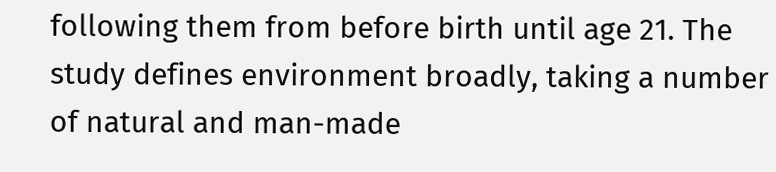following them from before birth until age 21. The study defines environment broadly, taking a number of natural and man-made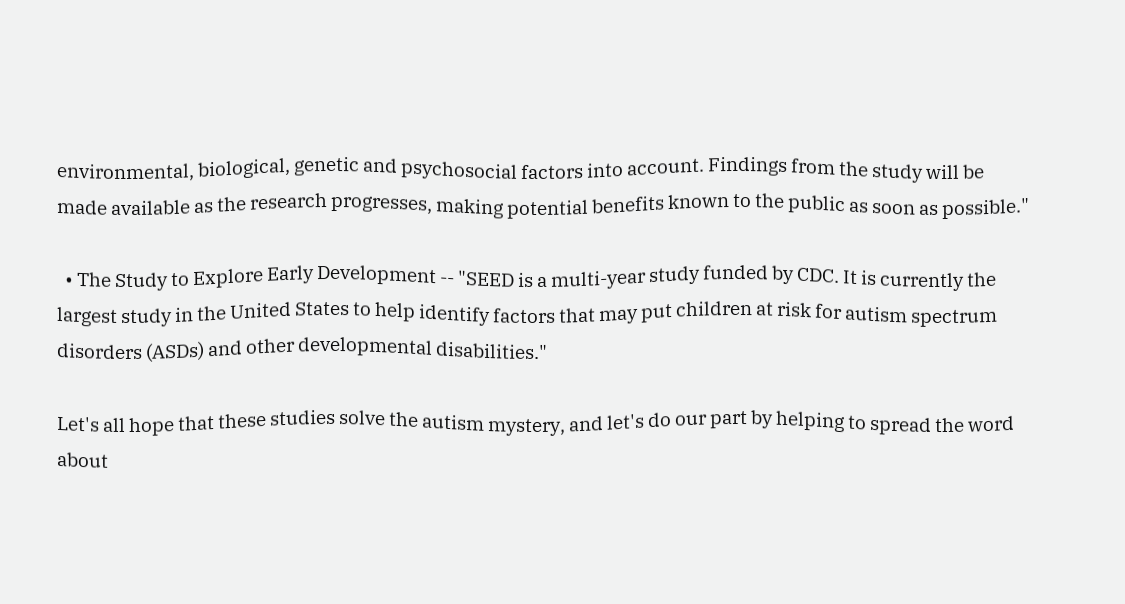environmental, biological, genetic and psychosocial factors into account. Findings from the study will be made available as the research progresses, making potential benefits known to the public as soon as possible."

  • The Study to Explore Early Development -- "SEED is a multi-year study funded by CDC. It is currently the largest study in the United States to help identify factors that may put children at risk for autism spectrum disorders (ASDs) and other developmental disabilities."

Let's all hope that these studies solve the autism mystery, and let's do our part by helping to spread the word about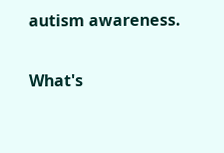autism awareness.

What's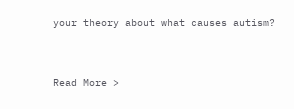your theory about what causes autism?


Read More >